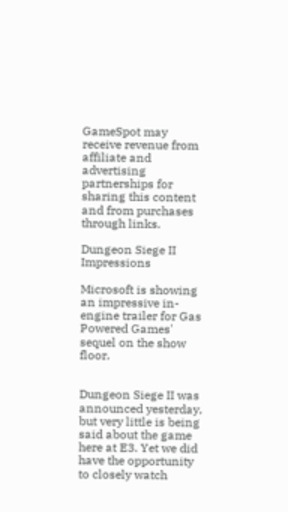GameSpot may receive revenue from affiliate and advertising partnerships for sharing this content and from purchases through links.

Dungeon Siege II Impressions

Microsoft is showing an impressive in-engine trailer for Gas Powered Games' sequel on the show floor.


Dungeon Siege II was announced yesterday, but very little is being said about the game here at E3. Yet we did have the opportunity to closely watch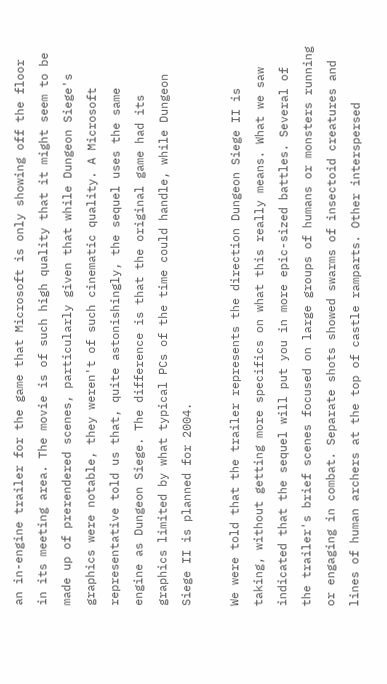an in-engine trailer for the game that Microsoft is only showing off the floor in its meeting area. The movie is of such high quality that it might seem to be made up of prerendered scenes, particularly given that while Dungeon Siege's graphics were notable, they weren't of such cinematic quality. A Microsoft representative told us that, quite astonishingly, the sequel uses the same engine as Dungeon Siege. The difference is that the original game had its graphics limited by what typical PCs of the time could handle, while Dungeon Siege II is planned for 2004.

We were told that the trailer represents the direction Dungeon Siege II is taking, without getting more specifics on what this really means. What we saw indicated that the sequel will put you in more epic-sized battles. Several of the trailer's brief scenes focused on large groups of humans or monsters running or engaging in combat. Separate shots showed swarms of insectoid creatures and lines of human archers at the top of castle ramparts. Other interspersed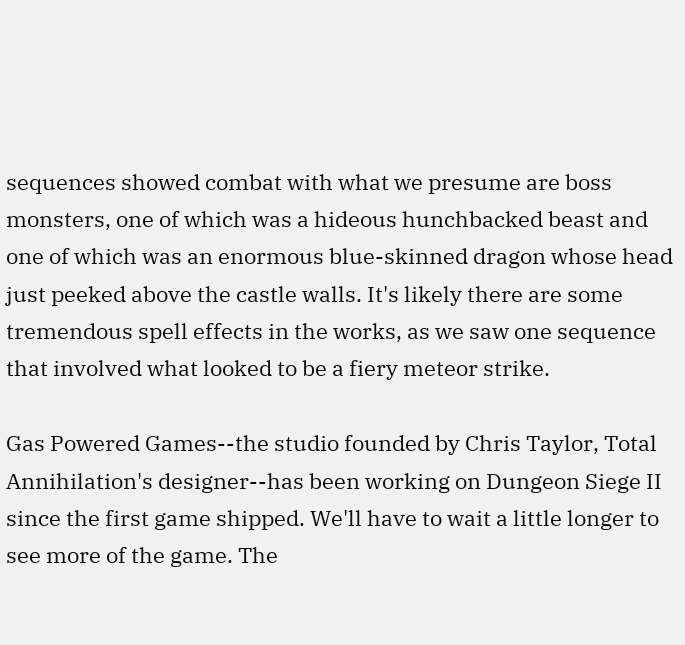sequences showed combat with what we presume are boss monsters, one of which was a hideous hunchbacked beast and one of which was an enormous blue-skinned dragon whose head just peeked above the castle walls. It's likely there are some tremendous spell effects in the works, as we saw one sequence that involved what looked to be a fiery meteor strike.

Gas Powered Games--the studio founded by Chris Taylor, Total Annihilation's designer--has been working on Dungeon Siege II since the first game shipped. We'll have to wait a little longer to see more of the game. The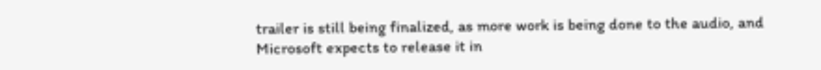trailer is still being finalized, as more work is being done to the audio, and Microsoft expects to release it in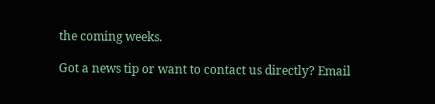the coming weeks.

Got a news tip or want to contact us directly? Email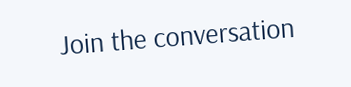Join the conversation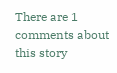There are 1 comments about this story